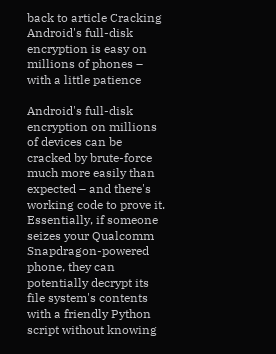back to article Cracking Android's full-disk encryption is easy on millions of phones – with a little patience

Android's full-disk encryption on millions of devices can be cracked by brute-force much more easily than expected – and there's working code to prove it. Essentially, if someone seizes your Qualcomm Snapdragon-powered phone, they can potentially decrypt its file system's contents with a friendly Python script without knowing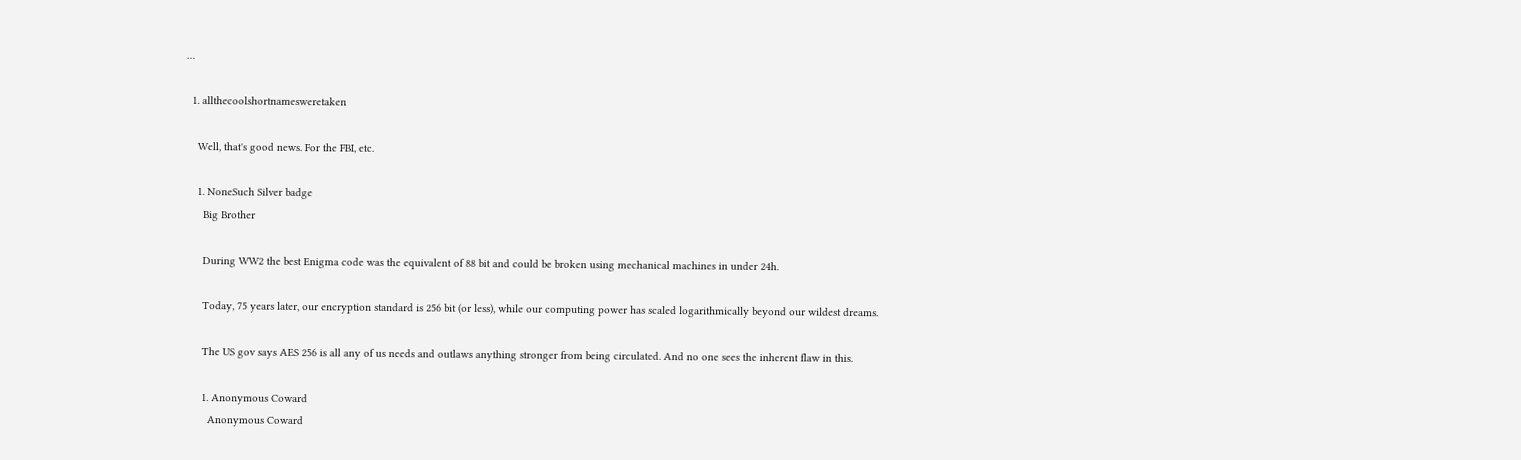…

  1. allthecoolshortnamesweretaken

    Well, that's good news. For the FBI, etc.

    1. NoneSuch Silver badge
      Big Brother

      During WW2 the best Enigma code was the equivalent of 88 bit and could be broken using mechanical machines in under 24h.

      Today, 75 years later, our encryption standard is 256 bit (or less), while our computing power has scaled logarithmically beyond our wildest dreams.

      The US gov says AES 256 is all any of us needs and outlaws anything stronger from being circulated. And no one sees the inherent flaw in this.

      1. Anonymous Coward
        Anonymous Coward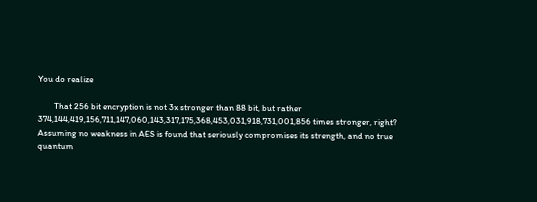You do realize

        That 256 bit encryption is not 3x stronger than 88 bit, but rather 374,144,419,156,711,147,060,143,317,175,368,453,031,918,731,001,856 times stronger, right? Assuming no weakness in AES is found that seriously compromises its strength, and no true quantum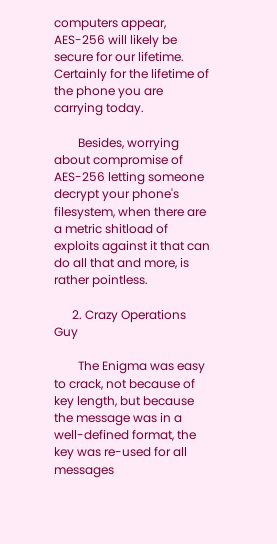computers appear, AES-256 will likely be secure for our lifetime. Certainly for the lifetime of the phone you are carrying today.

        Besides, worrying about compromise of AES-256 letting someone decrypt your phone's filesystem, when there are a metric shitload of exploits against it that can do all that and more, is rather pointless.

      2. Crazy Operations Guy

        The Enigma was easy to crack, not because of key length, but because the message was in a well-defined format, the key was re-used for all messages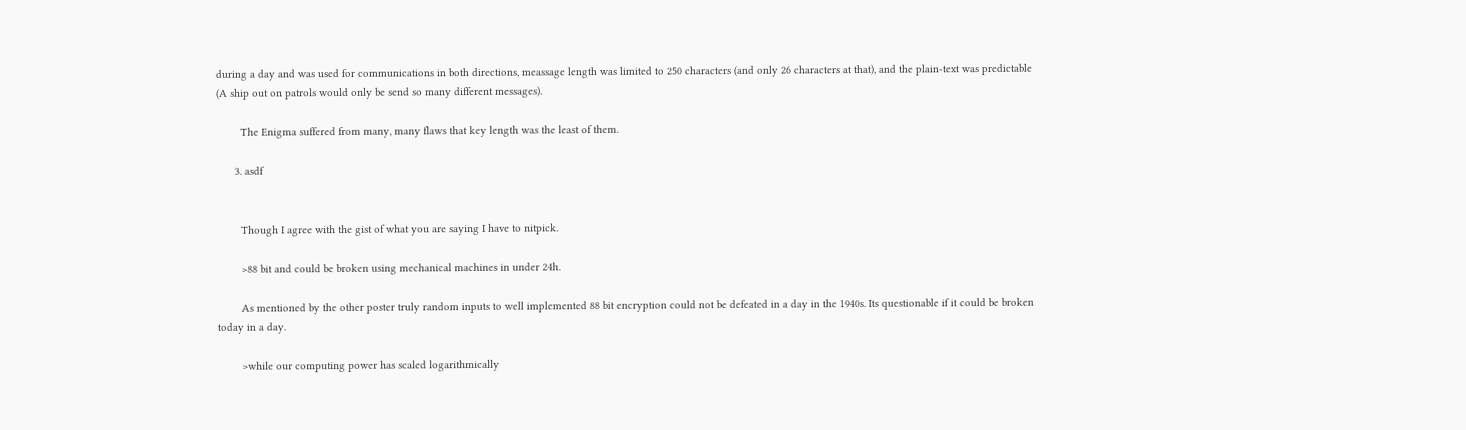during a day and was used for communications in both directions, meassage length was limited to 250 characters (and only 26 characters at that), and the plain-text was predictable (A ship out on patrols would only be send so many different messages).

        The Enigma suffered from many, many flaws that key length was the least of them.

      3. asdf


        Though I agree with the gist of what you are saying I have to nitpick.

        >88 bit and could be broken using mechanical machines in under 24h.

        As mentioned by the other poster truly random inputs to well implemented 88 bit encryption could not be defeated in a day in the 1940s. Its questionable if it could be broken today in a day.

        >while our computing power has scaled logarithmically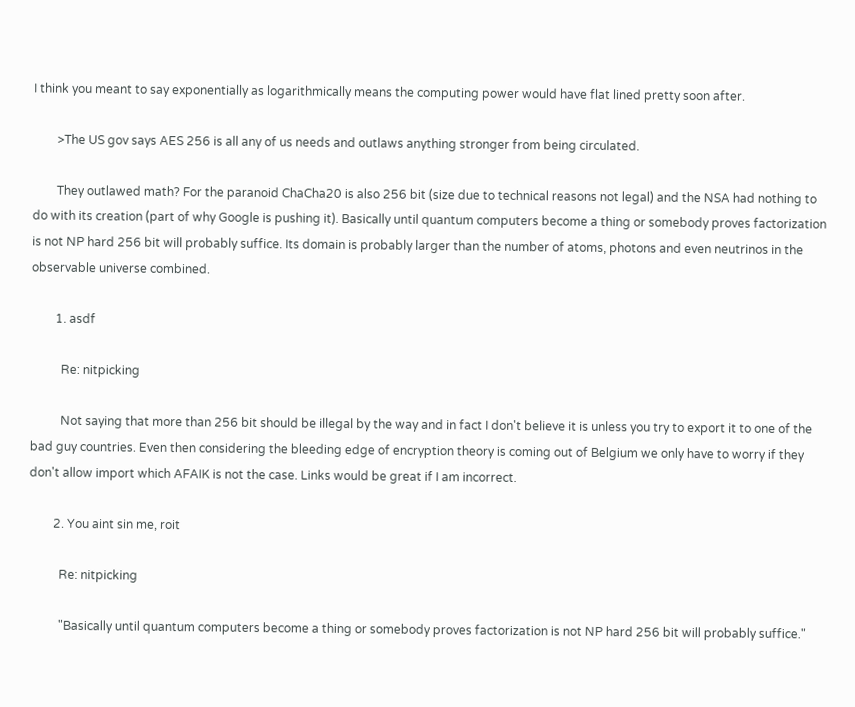I think you meant to say exponentially as logarithmically means the computing power would have flat lined pretty soon after.

        >The US gov says AES 256 is all any of us needs and outlaws anything stronger from being circulated.

        They outlawed math? For the paranoid ChaCha20 is also 256 bit (size due to technical reasons not legal) and the NSA had nothing to do with its creation (part of why Google is pushing it). Basically until quantum computers become a thing or somebody proves factorization is not NP hard 256 bit will probably suffice. Its domain is probably larger than the number of atoms, photons and even neutrinos in the observable universe combined.

        1. asdf

          Re: nitpicking

          Not saying that more than 256 bit should be illegal by the way and in fact I don't believe it is unless you try to export it to one of the bad guy countries. Even then considering the bleeding edge of encryption theory is coming out of Belgium we only have to worry if they don't allow import which AFAIK is not the case. Links would be great if I am incorrect.

        2. You aint sin me, roit

          Re: nitpicking

          "Basically until quantum computers become a thing or somebody proves factorization is not NP hard 256 bit will probably suffice."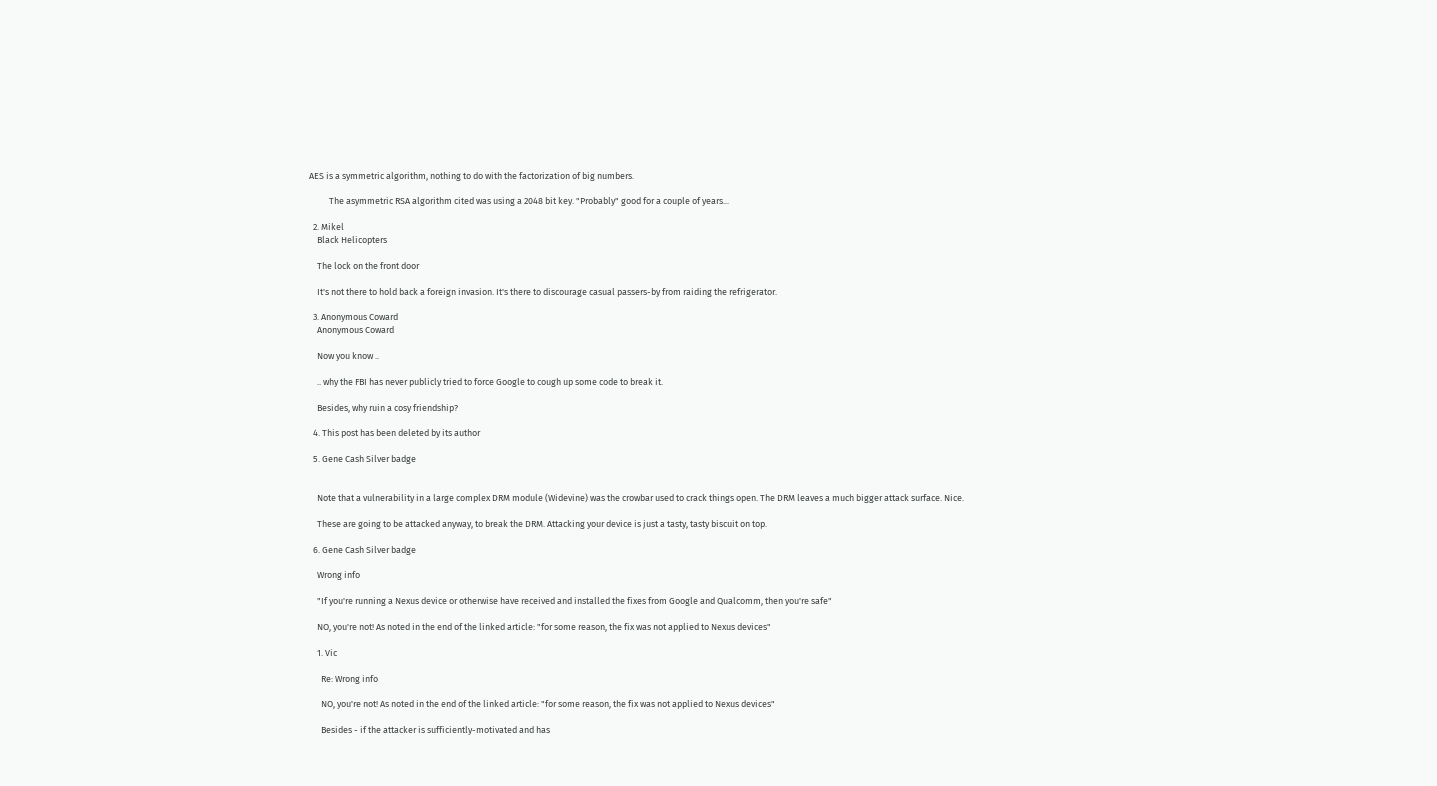AES is a symmetric algorithm, nothing to do with the factorization of big numbers.

          The asymmetric RSA algorithm cited was using a 2048 bit key. "Probably" good for a couple of years...

  2. Mikel
    Black Helicopters

    The lock on the front door

    It's not there to hold back a foreign invasion. It's there to discourage casual passers-by from raiding the refrigerator.

  3. Anonymous Coward
    Anonymous Coward

    Now you know ..

    .. why the FBI has never publicly tried to force Google to cough up some code to break it.

    Besides, why ruin a cosy friendship?

  4. This post has been deleted by its author

  5. Gene Cash Silver badge


    Note that a vulnerability in a large complex DRM module (Widevine) was the crowbar used to crack things open. The DRM leaves a much bigger attack surface. Nice.

    These are going to be attacked anyway, to break the DRM. Attacking your device is just a tasty, tasty biscuit on top.

  6. Gene Cash Silver badge

    Wrong info

    "If you're running a Nexus device or otherwise have received and installed the fixes from Google and Qualcomm, then you're safe"

    NO, you're not! As noted in the end of the linked article: "for some reason, the fix was not applied to Nexus devices"

    1. Vic

      Re: Wrong info

      NO, you're not! As noted in the end of the linked article: "for some reason, the fix was not applied to Nexus devices"

      Besides - if the attacker is sufficiently-motivated and has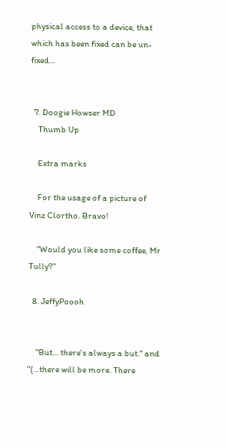physical access to a device, that which has been fixed can be un-fixed...


  7. Doogie Howser MD
    Thumb Up

    Extra marks

    For the usage of a picture of Vinz Clortho. Bravo!

    "Would you like some coffee, Mr Tully?"

  8. JeffyPoooh


    "But... there's always a but." and "(...there will be more. There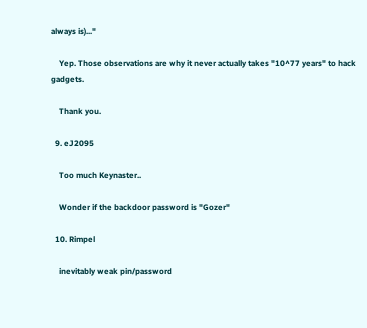always is)..."

    Yep. Those observations are why it never actually takes "10^77 years" to hack gadgets.

    Thank you.

  9. eJ2095

    Too much Keynaster..

    Wonder if the backdoor password is "Gozer"

  10. Rimpel

    inevitably weak pin/password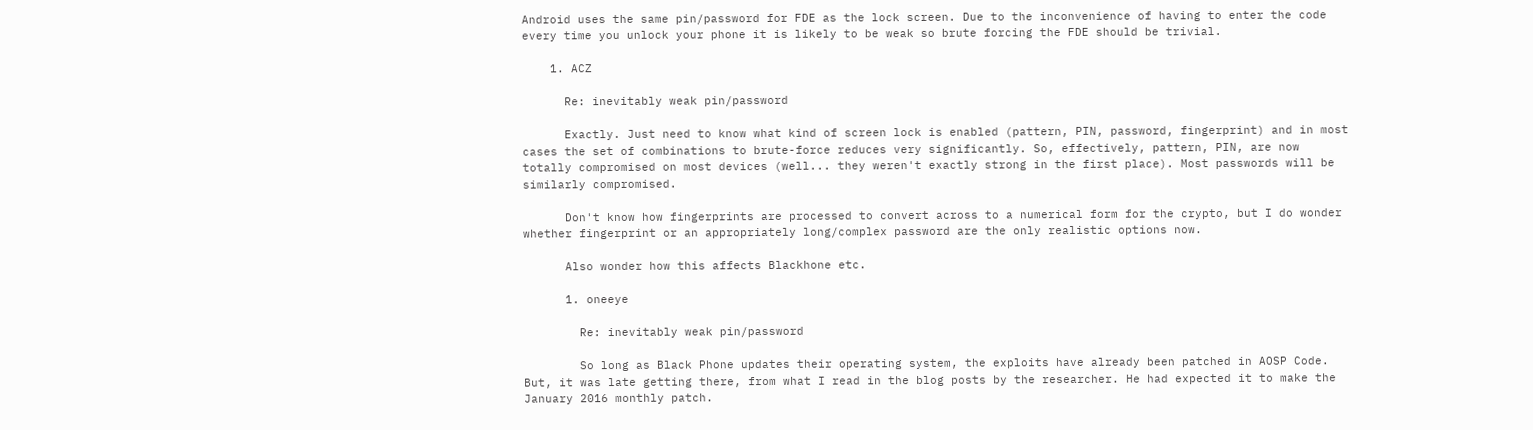Android uses the same pin/password for FDE as the lock screen. Due to the inconvenience of having to enter the code every time you unlock your phone it is likely to be weak so brute forcing the FDE should be trivial.

    1. ACZ

      Re: inevitably weak pin/password

      Exactly. Just need to know what kind of screen lock is enabled (pattern, PIN, password, fingerprint) and in most cases the set of combinations to brute-force reduces very significantly. So, effectively, pattern, PIN, are now totally compromised on most devices (well... they weren't exactly strong in the first place). Most passwords will be similarly compromised.

      Don't know how fingerprints are processed to convert across to a numerical form for the crypto, but I do wonder whether fingerprint or an appropriately long/complex password are the only realistic options now.

      Also wonder how this affects Blackhone etc.

      1. oneeye

        Re: inevitably weak pin/password

        So long as Black Phone updates their operating system, the exploits have already been patched in AOSP Code. But, it was late getting there, from what I read in the blog posts by the researcher. He had expected it to make the January 2016 monthly patch.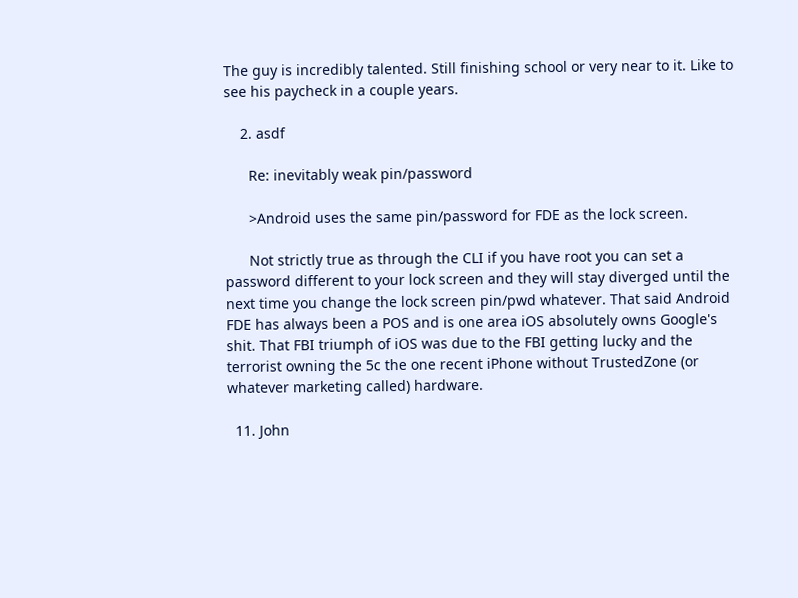The guy is incredibly talented. Still finishing school or very near to it. Like to see his paycheck in a couple years.

    2. asdf

      Re: inevitably weak pin/password

      >Android uses the same pin/password for FDE as the lock screen.

      Not strictly true as through the CLI if you have root you can set a password different to your lock screen and they will stay diverged until the next time you change the lock screen pin/pwd whatever. That said Android FDE has always been a POS and is one area iOS absolutely owns Google's shit. That FBI triumph of iOS was due to the FBI getting lucky and the terrorist owning the 5c the one recent iPhone without TrustedZone (or whatever marketing called) hardware.

  11. John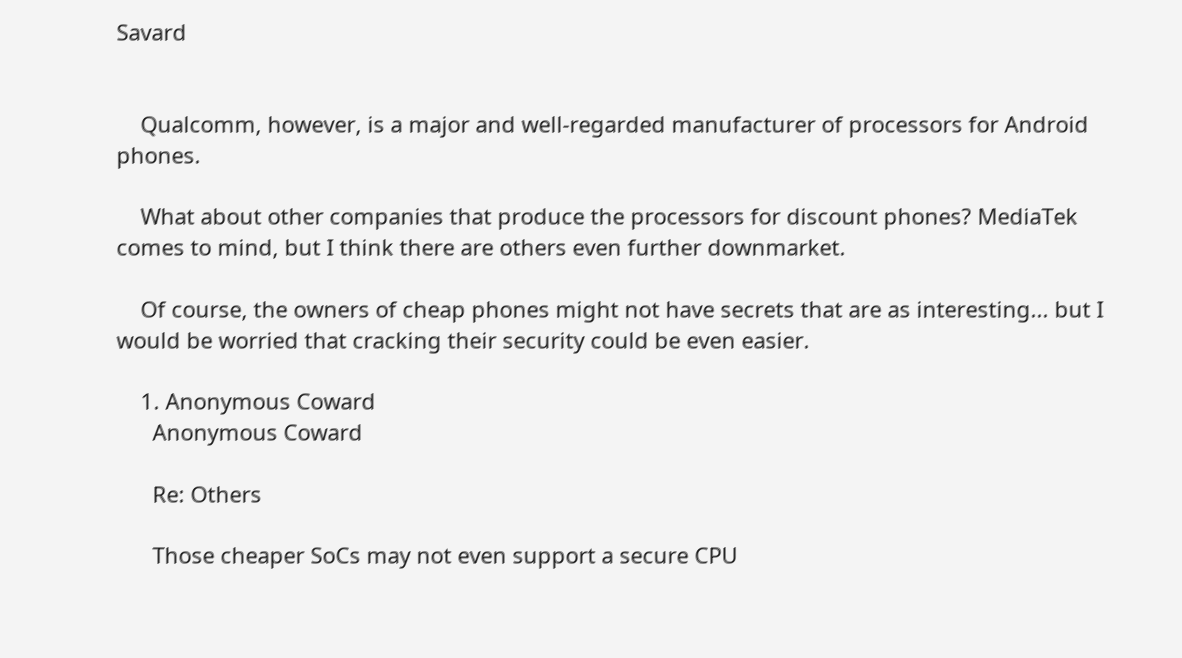Savard


    Qualcomm, however, is a major and well-regarded manufacturer of processors for Android phones.

    What about other companies that produce the processors for discount phones? MediaTek comes to mind, but I think there are others even further downmarket.

    Of course, the owners of cheap phones might not have secrets that are as interesting... but I would be worried that cracking their security could be even easier.

    1. Anonymous Coward
      Anonymous Coward

      Re: Others

      Those cheaper SoCs may not even support a secure CPU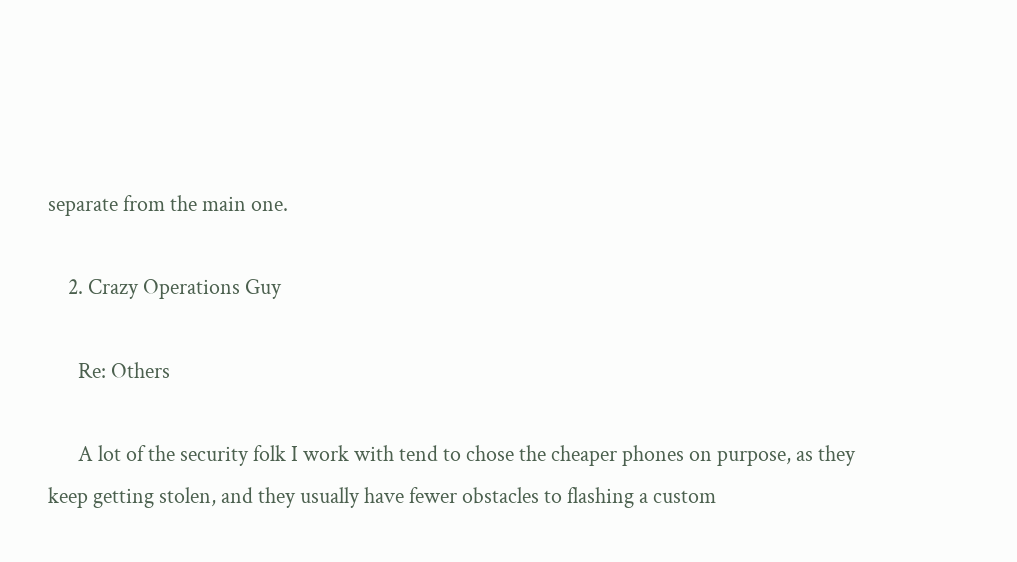separate from the main one.

    2. Crazy Operations Guy

      Re: Others

      A lot of the security folk I work with tend to chose the cheaper phones on purpose, as they keep getting stolen, and they usually have fewer obstacles to flashing a custom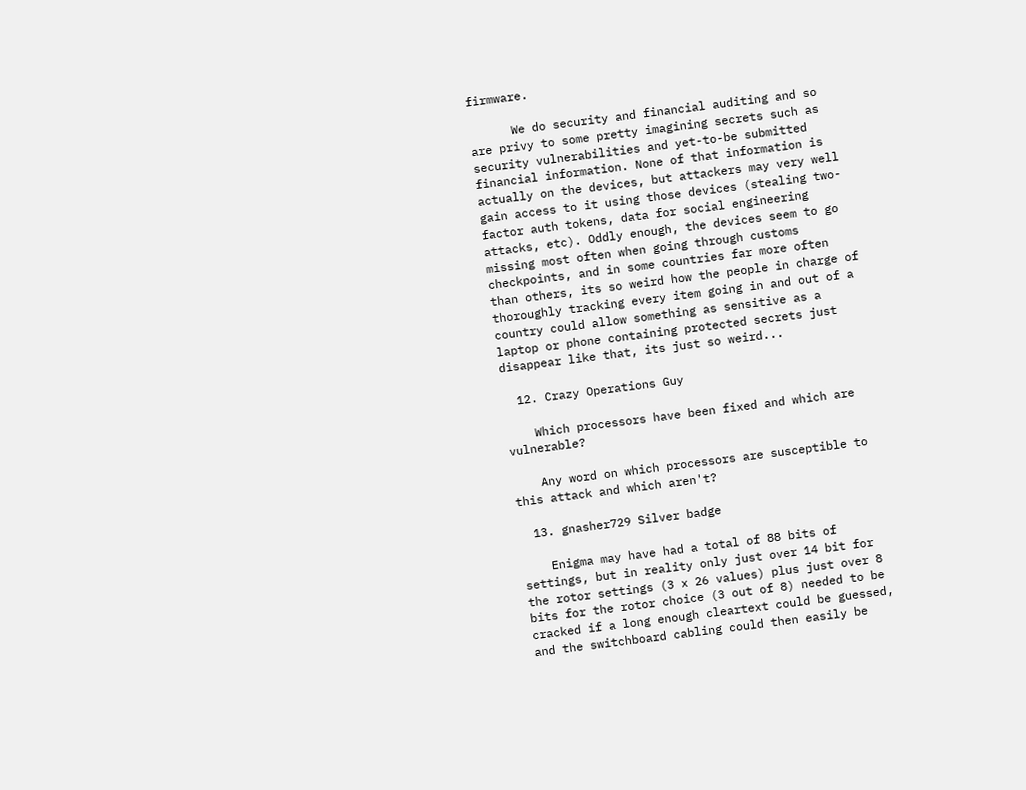firmware.

      We do security and financial auditing and so are privy to some pretty imagining secrets such as security vulnerabilities and yet-to-be submitted financial information. None of that information is actually on the devices, but attackers may very well gain access to it using those devices (stealing two-factor auth tokens, data for social engineering attacks, etc). Oddly enough, the devices seem to go missing most often when going through customs checkpoints, and in some countries far more often than others, its so weird how the people in charge of thoroughly tracking every item going in and out of a country could allow something as sensitive as a laptop or phone containing protected secrets just disappear like that, its just so weird...

  12. Crazy Operations Guy

    Which processors have been fixed and which are vulnerable?

    Any word on which processors are susceptible to this attack and which aren't?

  13. gnasher729 Silver badge

    Enigma may have had a total of 88 bits of settings, but in reality only just over 14 bit for the rotor settings (3 x 26 values) plus just over 8 bits for the rotor choice (3 out of 8) needed to be cracked if a long enough cleartext could be guessed, and the switchboard cabling could then easily be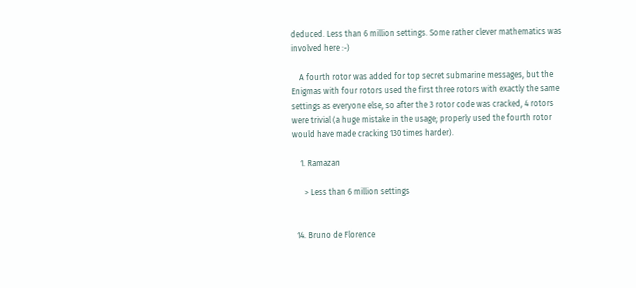deduced. Less than 6 million settings. Some rather clever mathematics was involved here :-)

    A fourth rotor was added for top secret submarine messages, but the Enigmas with four rotors used the first three rotors with exactly the same settings as everyone else, so after the 3 rotor code was cracked, 4 rotors were trivial (a huge mistake in the usage; properly used the fourth rotor would have made cracking 130 times harder).

    1. Ramazan

      > Less than 6 million settings


  14. Bruno de Florence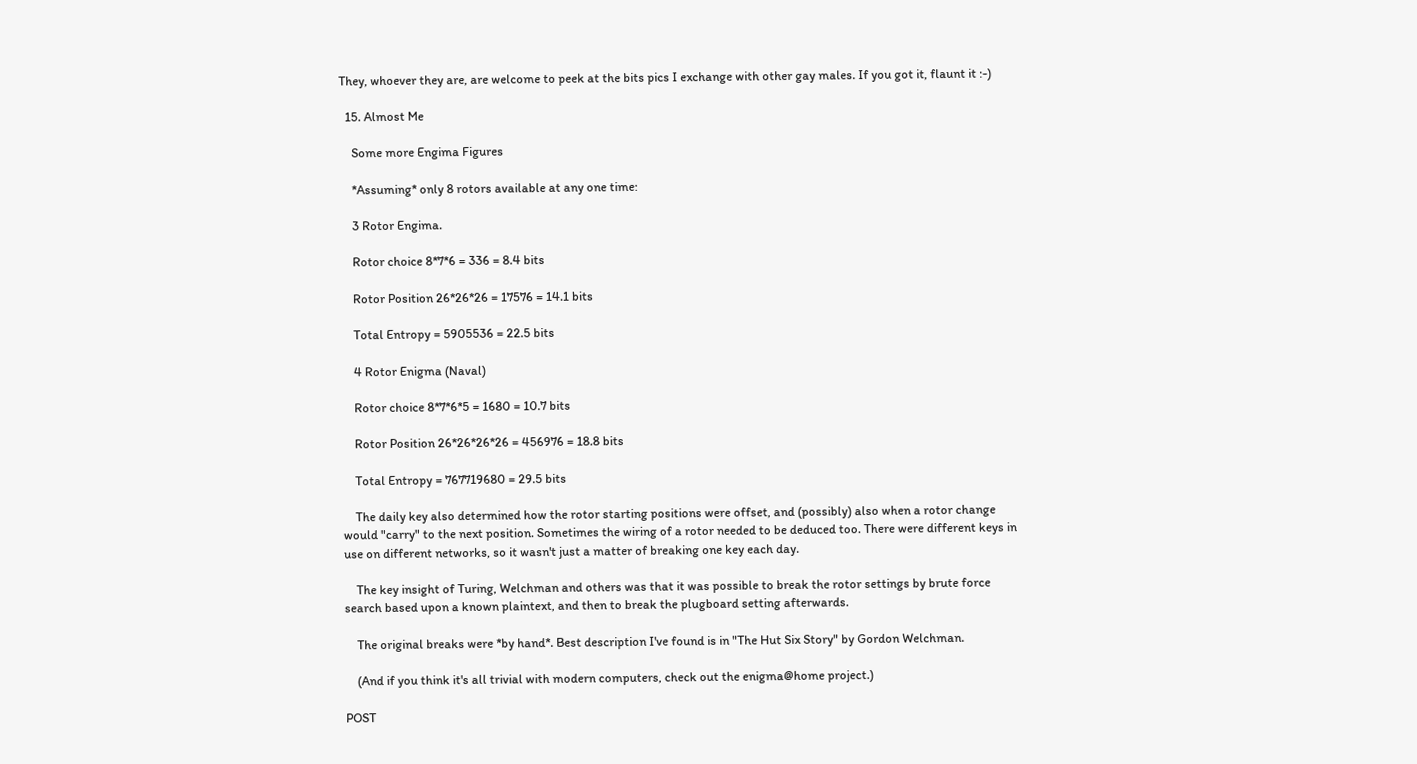They, whoever they are, are welcome to peek at the bits pics I exchange with other gay males. If you got it, flaunt it :-)

  15. Almost Me

    Some more Engima Figures

    *Assuming* only 8 rotors available at any one time:

    3 Rotor Engima.

    Rotor choice 8*7*6 = 336 = 8.4 bits

    Rotor Position 26*26*26 = 17576 = 14.1 bits

    Total Entropy = 5905536 = 22.5 bits

    4 Rotor Enigma (Naval)

    Rotor choice 8*7*6*5 = 1680 = 10.7 bits

    Rotor Position 26*26*26*26 = 456976 = 18.8 bits

    Total Entropy = 767719680 = 29.5 bits

    The daily key also determined how the rotor starting positions were offset, and (possibly) also when a rotor change would "carry" to the next position. Sometimes the wiring of a rotor needed to be deduced too. There were different keys in use on different networks, so it wasn't just a matter of breaking one key each day.

    The key insight of Turing, Welchman and others was that it was possible to break the rotor settings by brute force search based upon a known plaintext, and then to break the plugboard setting afterwards.

    The original breaks were *by hand*. Best description I've found is in "The Hut Six Story" by Gordon Welchman.

    (And if you think it's all trivial with modern computers, check out the enigma@home project.)

POST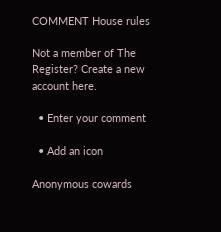COMMENT House rules

Not a member of The Register? Create a new account here.

  • Enter your comment

  • Add an icon

Anonymous cowards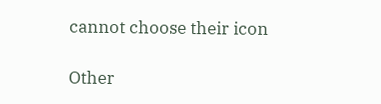cannot choose their icon

Other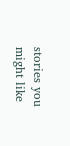stories you might like